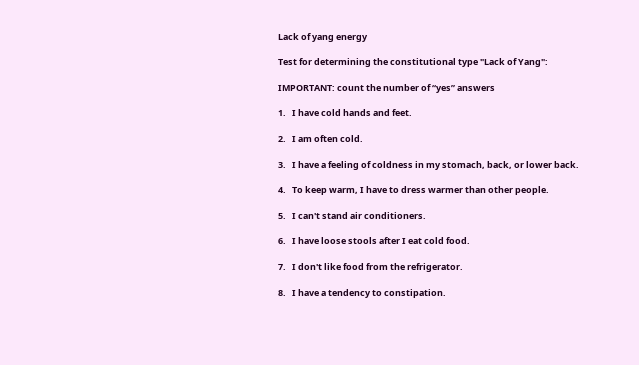Lack of yang energy

Test for determining the constitutional type "Lack of Yang":

IMPORTANT: count the number of “yes” answers

1.   I have cold hands and feet.

2.   I am often cold.

3.   I have a feeling of coldness in my stomach, back, or lower back.

4.   To keep warm, I have to dress warmer than other people.

5.   I can't stand air conditioners.

6.   I have loose stools after I eat cold food.

7.   I don't like food from the refrigerator.

8.   I have a tendency to constipation.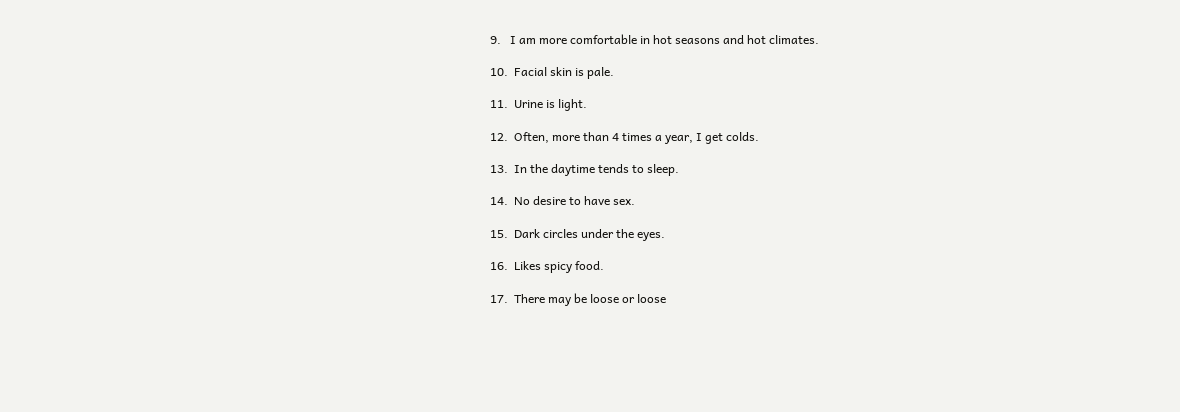9.   I am more comfortable in hot seasons and hot climates.

10.  Facial skin is pale.

11.  Urine is light.

12.  Often, more than 4 times a year, I get colds.

13.  In the daytime tends to sleep.

14.  No desire to have sex.

15.  Dark circles under the eyes.

16.  Likes spicy food.

17.  There may be loose or loose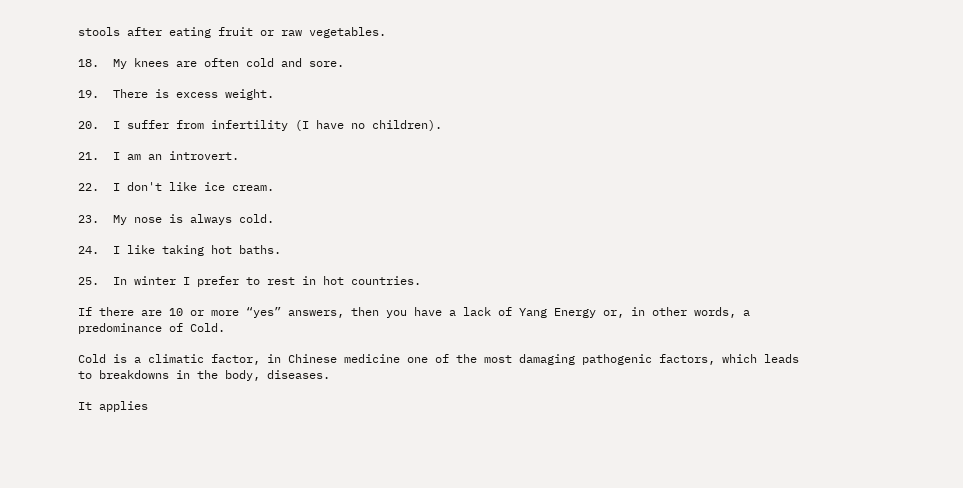stools after eating fruit or raw vegetables.

18.  My knees are often cold and sore.

19.  There is excess weight.

20.  I suffer from infertility (I have no children).

21.  I am an introvert.

22.  I don't like ice cream.

23.  My nose is always cold.

24.  I like taking hot baths.

25.  In winter I prefer to rest in hot countries.

If there are 10 or more “yes” answers, then you have a lack of Yang Energy or, in other words, a predominance of Cold.

Cold is a climatic factor, in Chinese medicine one of the most damaging pathogenic factors, which leads to breakdowns in the body, diseases.

It applies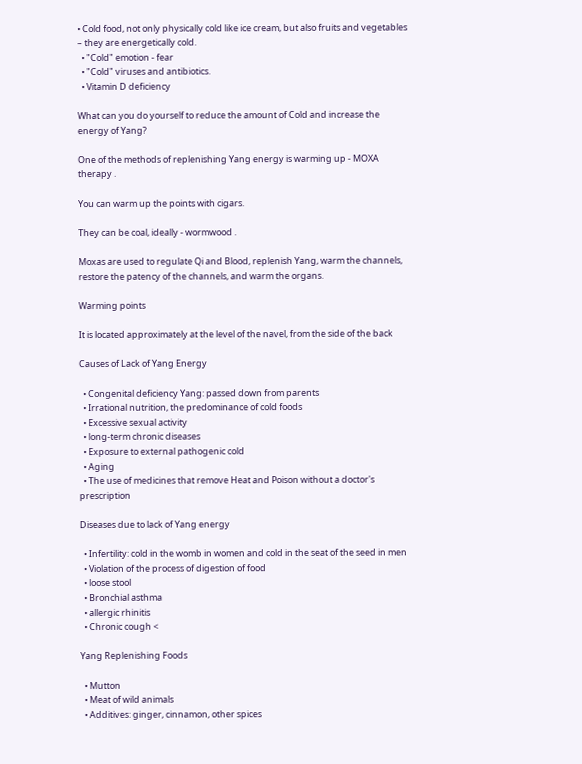• Cold food, not only physically cold like ice cream, but also fruits and vegetables – they are energetically cold.
  • "Cold" emotion - fear
  • "Cold" viruses and antibiotics.
  • Vitamin D deficiency

What can you do yourself to reduce the amount of Cold and increase the energy of Yang?

One of the methods of replenishing Yang energy is warming up - MOXA therapy .

You can warm up the points with cigars.

They can be coal, ideally - wormwood .

Moxas are used to regulate Qi and Blood, replenish Yang, warm the channels, restore the patency of the channels, and warm the organs.

Warming points

It is located approximately at the level of the navel, from the side of the back

Causes of Lack of Yang Energy

  • Congenital deficiency Yang: passed down from parents
  • Irrational nutrition, the predominance of cold foods
  • Excessive sexual activity
  • long-term chronic diseases
  • Exposure to external pathogenic cold
  • Aging
  • The use of medicines that remove Heat and Poison without a doctor's prescription

Diseases due to lack of Yang energy

  • Infertility: cold in the womb in women and cold in the seat of the seed in men
  • Violation of the process of digestion of food
  • loose stool
  • Bronchial asthma
  • allergic rhinitis
  • Chronic cough <

Yang Replenishing Foods

  • Mutton
  • Meat of wild animals
  • Additives: ginger, cinnamon, other spices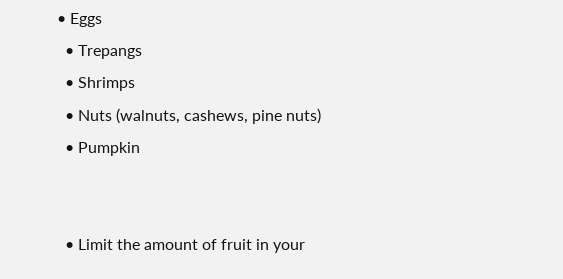• Eggs
  • Trepangs
  • Shrimps
  • Nuts (walnuts, cashews, pine nuts)
  • Pumpkin


  • Limit the amount of fruit in your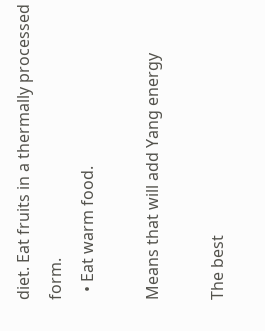diet. Eat fruits in a thermally processed form.
  • Eat warm food.

Means that will add Yang energy

The best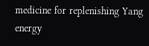medicine for replenishing Yang energy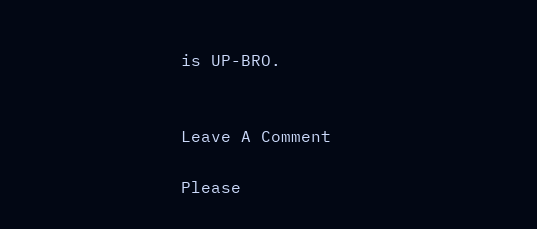is UP-BRO.


Leave A Comment

Please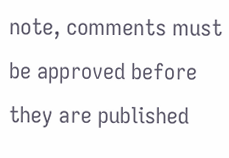note, comments must be approved before they are published